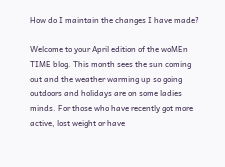How do I maintain the changes I have made?

Welcome to your April edition of the woMEn TIME blog. This month sees the sun coming out and the weather warming up so going outdoors and holidays are on some ladies minds. For those who have recently got more active, lost weight or have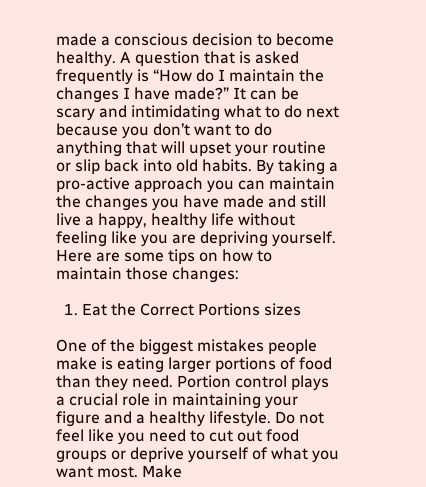made a conscious decision to become healthy. A question that is asked frequently is “How do I maintain the changes I have made?” It can be scary and intimidating what to do next because you don’t want to do anything that will upset your routine or slip back into old habits. By taking a pro-active approach you can maintain the changes you have made and still live a happy, healthy life without feeling like you are depriving yourself. Here are some tips on how to maintain those changes:

  1. Eat the Correct Portions sizes

One of the biggest mistakes people make is eating larger portions of food than they need. Portion control plays a crucial role in maintaining your figure and a healthy lifestyle. Do not feel like you need to cut out food groups or deprive yourself of what you want most. Make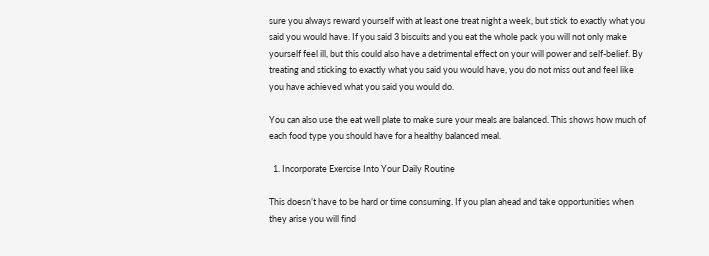sure you always reward yourself with at least one treat night a week, but stick to exactly what you said you would have. If you said 3 biscuits and you eat the whole pack you will not only make yourself feel ill, but this could also have a detrimental effect on your will power and self-belief. By treating and sticking to exactly what you said you would have, you do not miss out and feel like you have achieved what you said you would do.

You can also use the eat well plate to make sure your meals are balanced. This shows how much of each food type you should have for a healthy balanced meal.

  1. Incorporate Exercise Into Your Daily Routine

This doesn’t have to be hard or time consuming. If you plan ahead and take opportunities when they arise you will find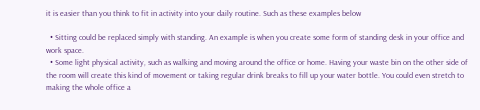it is easier than you think to fit in activity into your daily routine. Such as these examples below

  • Sitting could be replaced simply with standing. An example is when you create some form of standing desk in your office and work space.
  • Some light physical activity, such as walking and moving around the office or home. Having your waste bin on the other side of the room will create this kind of movement or taking regular drink breaks to fill up your water bottle. You could even stretch to making the whole office a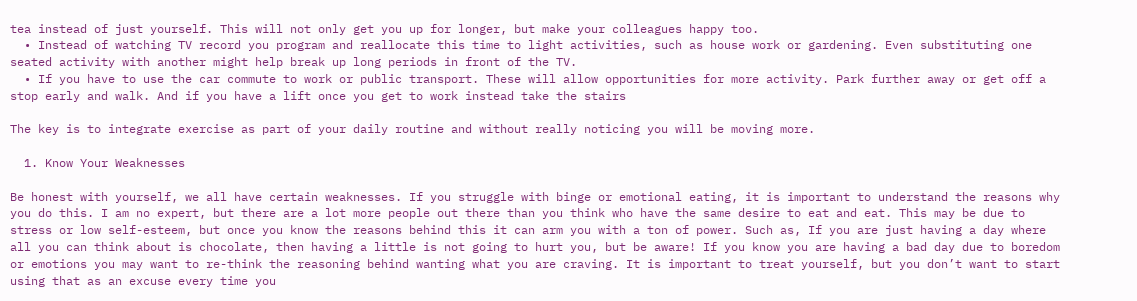tea instead of just yourself. This will not only get you up for longer, but make your colleagues happy too.
  • Instead of watching TV record you program and reallocate this time to light activities, such as house work or gardening. Even substituting one seated activity with another might help break up long periods in front of the TV.
  • If you have to use the car commute to work or public transport. These will allow opportunities for more activity. Park further away or get off a stop early and walk. And if you have a lift once you get to work instead take the stairs

The key is to integrate exercise as part of your daily routine and without really noticing you will be moving more.

  1. Know Your Weaknesses

Be honest with yourself, we all have certain weaknesses. If you struggle with binge or emotional eating, it is important to understand the reasons why you do this. I am no expert, but there are a lot more people out there than you think who have the same desire to eat and eat. This may be due to stress or low self-esteem, but once you know the reasons behind this it can arm you with a ton of power. Such as, If you are just having a day where all you can think about is chocolate, then having a little is not going to hurt you, but be aware! If you know you are having a bad day due to boredom or emotions you may want to re-think the reasoning behind wanting what you are craving. It is important to treat yourself, but you don’t want to start using that as an excuse every time you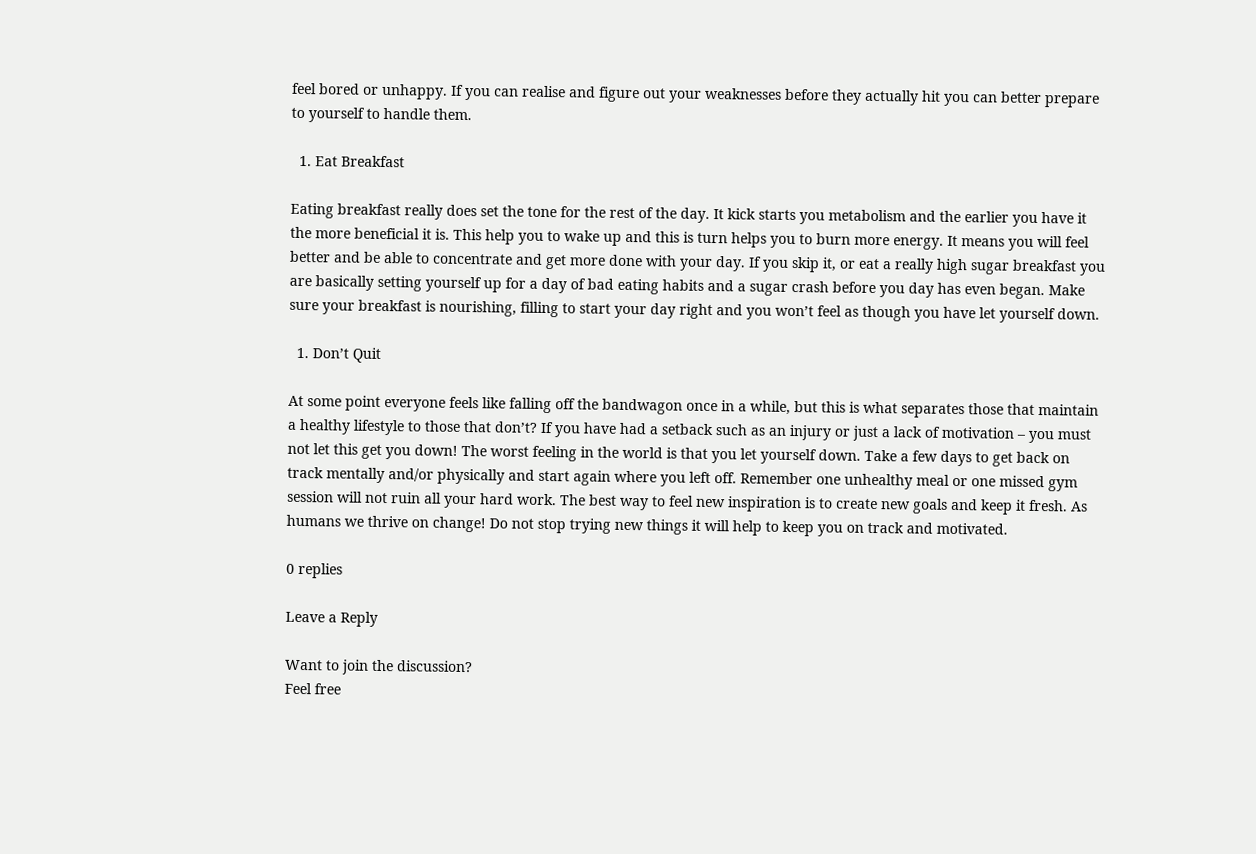feel bored or unhappy. If you can realise and figure out your weaknesses before they actually hit you can better prepare to yourself to handle them.

  1. Eat Breakfast

Eating breakfast really does set the tone for the rest of the day. It kick starts you metabolism and the earlier you have it the more beneficial it is. This help you to wake up and this is turn helps you to burn more energy. It means you will feel better and be able to concentrate and get more done with your day. If you skip it, or eat a really high sugar breakfast you are basically setting yourself up for a day of bad eating habits and a sugar crash before you day has even began. Make sure your breakfast is nourishing, filling to start your day right and you won’t feel as though you have let yourself down.

  1. Don’t Quit

At some point everyone feels like falling off the bandwagon once in a while, but this is what separates those that maintain a healthy lifestyle to those that don’t? If you have had a setback such as an injury or just a lack of motivation – you must not let this get you down! The worst feeling in the world is that you let yourself down. Take a few days to get back on track mentally and/or physically and start again where you left off. Remember one unhealthy meal or one missed gym session will not ruin all your hard work. The best way to feel new inspiration is to create new goals and keep it fresh. As humans we thrive on change! Do not stop trying new things it will help to keep you on track and motivated.

0 replies

Leave a Reply

Want to join the discussion?
Feel free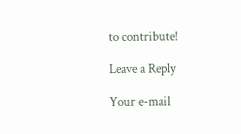to contribute!

Leave a Reply

Your e-mail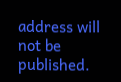address will not be published.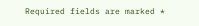Required fields are marked *